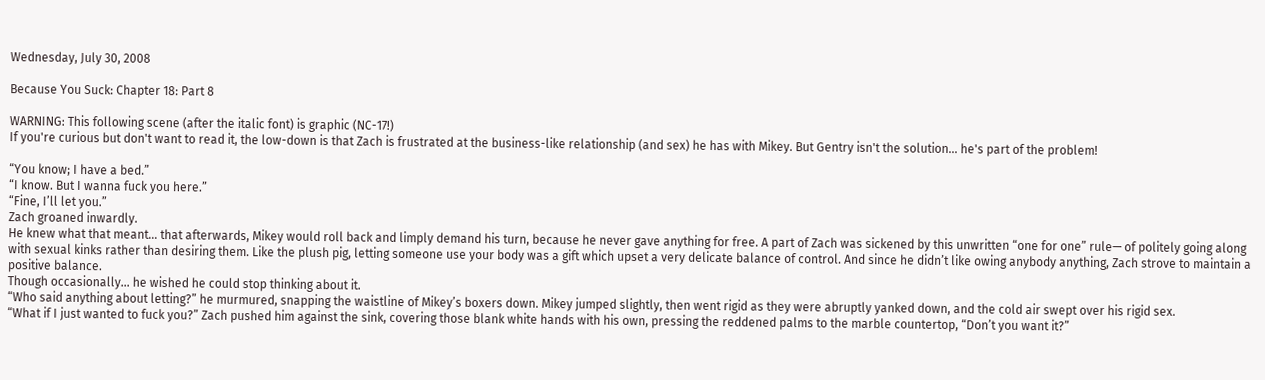Wednesday, July 30, 2008

Because You Suck: Chapter 18: Part 8

WARNING: This following scene (after the italic font) is graphic (NC-17!)
If you're curious but don't want to read it, the low-down is that Zach is frustrated at the business-like relationship (and sex) he has with Mikey. But Gentry isn't the solution... he's part of the problem!

“You know; I have a bed.”
“I know. But I wanna fuck you here.”
“Fine, I’ll let you.”
Zach groaned inwardly.
He knew what that meant… that afterwards, Mikey would roll back and limply demand his turn, because he never gave anything for free. A part of Zach was sickened by this unwritten “one for one” rule— of politely going along with sexual kinks rather than desiring them. Like the plush pig, letting someone use your body was a gift which upset a very delicate balance of control. And since he didn’t like owing anybody anything, Zach strove to maintain a positive balance.
Though occasionally… he wished he could stop thinking about it.
“Who said anything about letting?” he murmured, snapping the waistline of Mikey’s boxers down. Mikey jumped slightly, then went rigid as they were abruptly yanked down, and the cold air swept over his rigid sex.
“What if I just wanted to fuck you?” Zach pushed him against the sink, covering those blank white hands with his own, pressing the reddened palms to the marble countertop, “Don’t you want it?”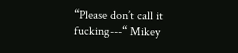“Please don’t call it fucking---“ Mikey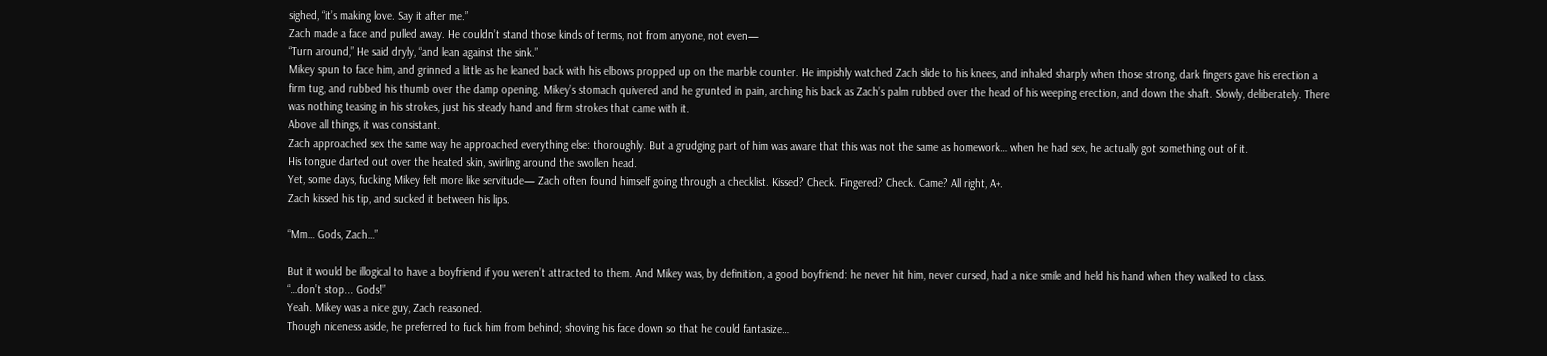sighed, “it’s making love. Say it after me.”
Zach made a face and pulled away. He couldn’t stand those kinds of terms, not from anyone, not even—
“Turn around,” He said dryly, “and lean against the sink.”
Mikey spun to face him, and grinned a little as he leaned back with his elbows propped up on the marble counter. He impishly watched Zach slide to his knees, and inhaled sharply when those strong, dark fingers gave his erection a firm tug, and rubbed his thumb over the damp opening. Mikey’s stomach quivered and he grunted in pain, arching his back as Zach’s palm rubbed over the head of his weeping erection, and down the shaft. Slowly, deliberately. There was nothing teasing in his strokes, just his steady hand and firm strokes that came with it.
Above all things, it was consistant.
Zach approached sex the same way he approached everything else: thoroughly. But a grudging part of him was aware that this was not the same as homework… when he had sex, he actually got something out of it.
His tongue darted out over the heated skin, swirling around the swollen head.
Yet, some days, fucking Mikey felt more like servitude— Zach often found himself going through a checklist. Kissed? Check. Fingered? Check. Came? All right, A+.
Zach kissed his tip, and sucked it between his lips.

“Mm… Gods, Zach…”

But it would be illogical to have a boyfriend if you weren’t attracted to them. And Mikey was, by definition, a good boyfriend: he never hit him, never cursed, had a nice smile and held his hand when they walked to class.
“…don’t stop... Gods!”
Yeah. Mikey was a nice guy, Zach reasoned.
Though niceness aside, he preferred to fuck him from behind; shoving his face down so that he could fantasize…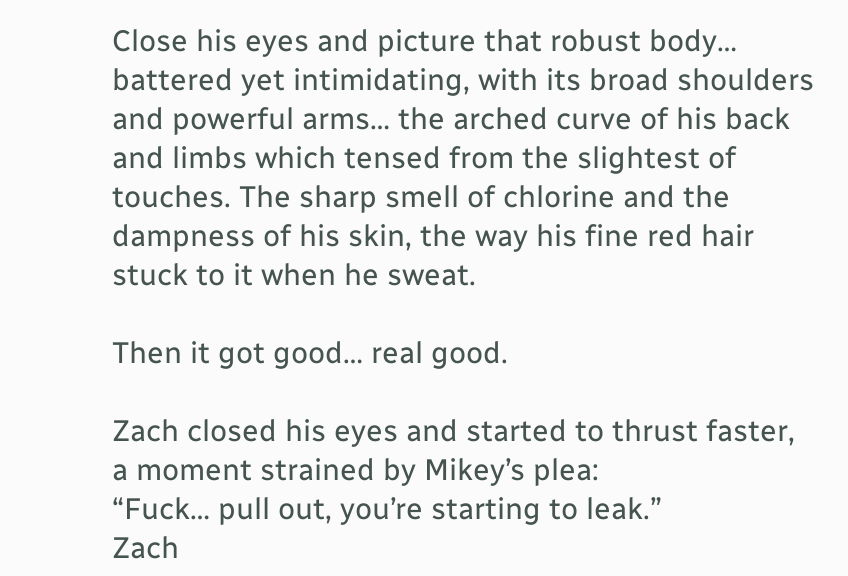Close his eyes and picture that robust body… battered yet intimidating, with its broad shoulders and powerful arms… the arched curve of his back and limbs which tensed from the slightest of touches. The sharp smell of chlorine and the dampness of his skin, the way his fine red hair stuck to it when he sweat.

Then it got good… real good.

Zach closed his eyes and started to thrust faster, a moment strained by Mikey’s plea:
“Fuck… pull out, you’re starting to leak.”
Zach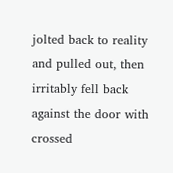jolted back to reality and pulled out, then irritably fell back against the door with crossed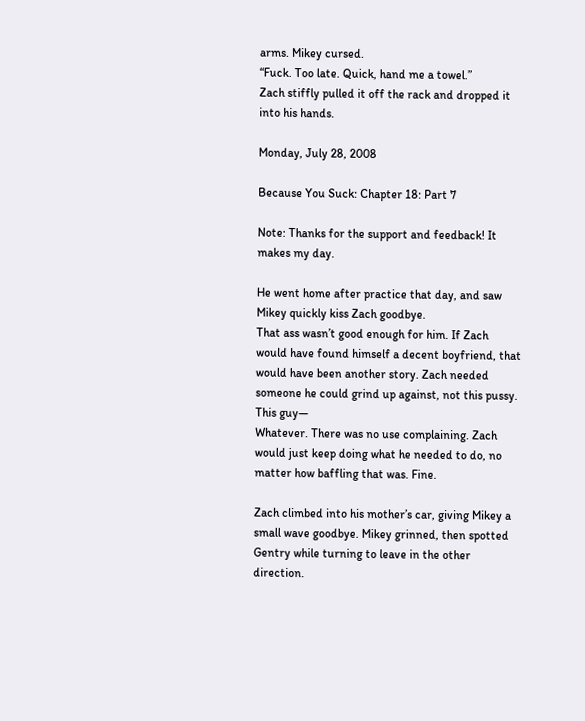arms. Mikey cursed.
“Fuck. Too late. Quick, hand me a towel.”
Zach stiffly pulled it off the rack and dropped it into his hands.

Monday, July 28, 2008

Because You Suck: Chapter 18: Part 7

Note: Thanks for the support and feedback! It makes my day.

He went home after practice that day, and saw Mikey quickly kiss Zach goodbye.
That ass wasn’t good enough for him. If Zach would have found himself a decent boyfriend, that would have been another story. Zach needed someone he could grind up against, not this pussy.
This guy—
Whatever. There was no use complaining. Zach would just keep doing what he needed to do, no matter how baffling that was. Fine.

Zach climbed into his mother’s car, giving Mikey a small wave goodbye. Mikey grinned, then spotted Gentry while turning to leave in the other direction.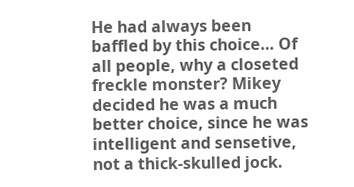He had always been baffled by this choice… Of all people, why a closeted freckle monster? Mikey decided he was a much better choice, since he was intelligent and sensetive, not a thick-skulled jock.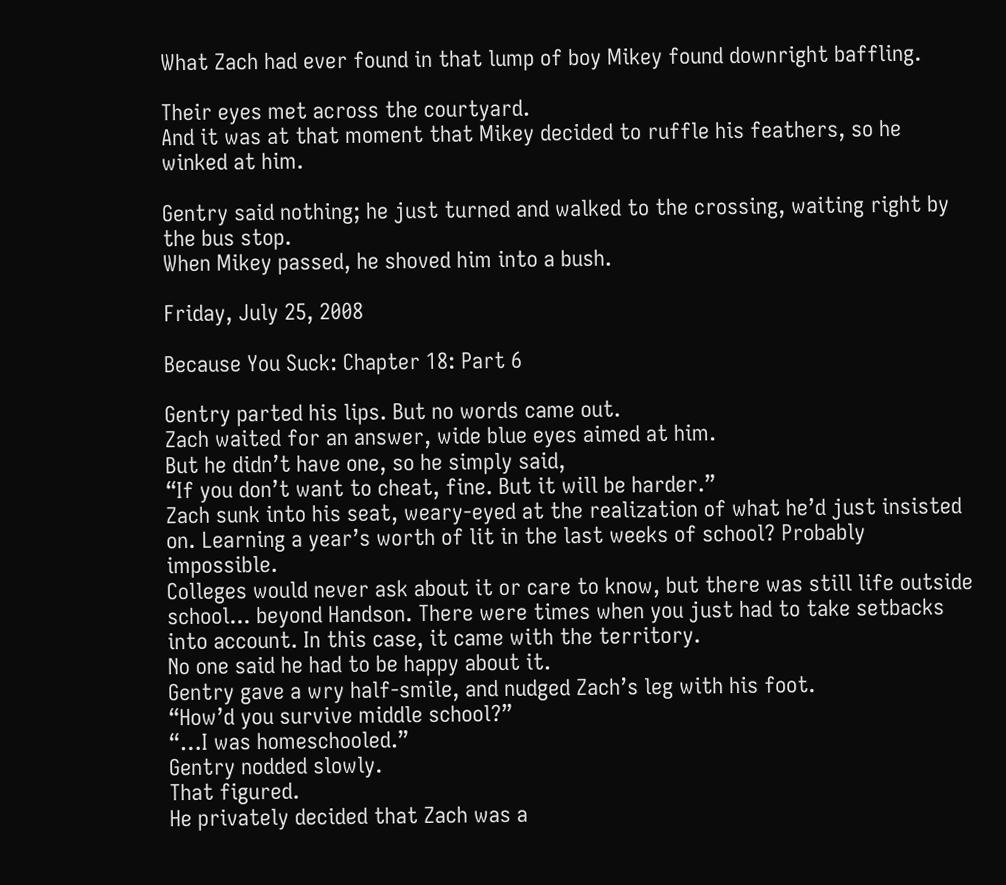What Zach had ever found in that lump of boy Mikey found downright baffling.

Their eyes met across the courtyard.
And it was at that moment that Mikey decided to ruffle his feathers, so he winked at him.

Gentry said nothing; he just turned and walked to the crossing, waiting right by the bus stop.
When Mikey passed, he shoved him into a bush.

Friday, July 25, 2008

Because You Suck: Chapter 18: Part 6

Gentry parted his lips. But no words came out.
Zach waited for an answer, wide blue eyes aimed at him.
But he didn’t have one, so he simply said,
“If you don’t want to cheat, fine. But it will be harder.”
Zach sunk into his seat, weary-eyed at the realization of what he’d just insisted on. Learning a year’s worth of lit in the last weeks of school? Probably impossible.
Colleges would never ask about it or care to know, but there was still life outside school... beyond Handson. There were times when you just had to take setbacks into account. In this case, it came with the territory.
No one said he had to be happy about it.
Gentry gave a wry half-smile, and nudged Zach’s leg with his foot.
“How’d you survive middle school?”
“…I was homeschooled.”
Gentry nodded slowly.
That figured.
He privately decided that Zach was a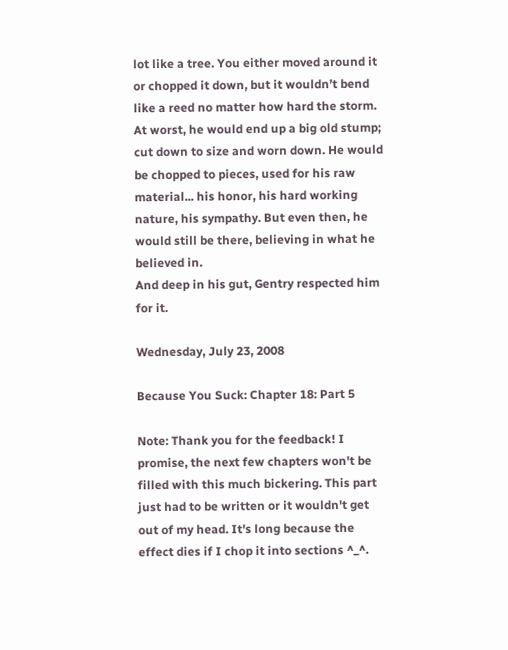lot like a tree. You either moved around it or chopped it down, but it wouldn’t bend like a reed no matter how hard the storm. At worst, he would end up a big old stump; cut down to size and worn down. He would be chopped to pieces, used for his raw material... his honor, his hard working nature, his sympathy. But even then, he would still be there, believing in what he believed in.
And deep in his gut, Gentry respected him for it.

Wednesday, July 23, 2008

Because You Suck: Chapter 18: Part 5

Note: Thank you for the feedback! I promise, the next few chapters won't be filled with this much bickering. This part just had to be written or it wouldn't get out of my head. It's long because the effect dies if I chop it into sections ^_^.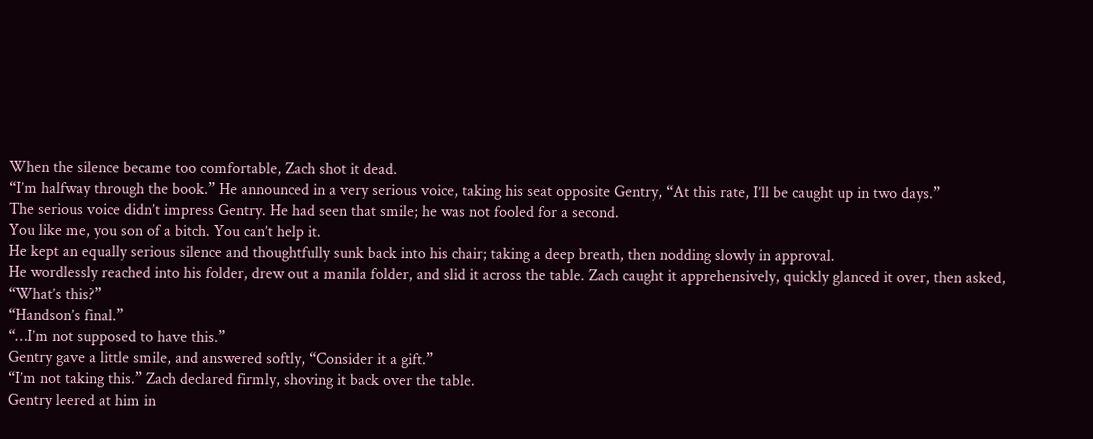When the silence became too comfortable, Zach shot it dead.
“I’m halfway through the book.” He announced in a very serious voice, taking his seat opposite Gentry, “At this rate, I’ll be caught up in two days.”
The serious voice didn’t impress Gentry. He had seen that smile; he was not fooled for a second.
You like me, you son of a bitch. You can’t help it.
He kept an equally serious silence and thoughtfully sunk back into his chair; taking a deep breath, then nodding slowly in approval.
He wordlessly reached into his folder, drew out a manila folder, and slid it across the table. Zach caught it apprehensively, quickly glanced it over, then asked,
“What’s this?”
“Handson’s final.”
“…I’m not supposed to have this.”
Gentry gave a little smile, and answered softly, “Consider it a gift.”
“I’m not taking this.” Zach declared firmly, shoving it back over the table.
Gentry leered at him in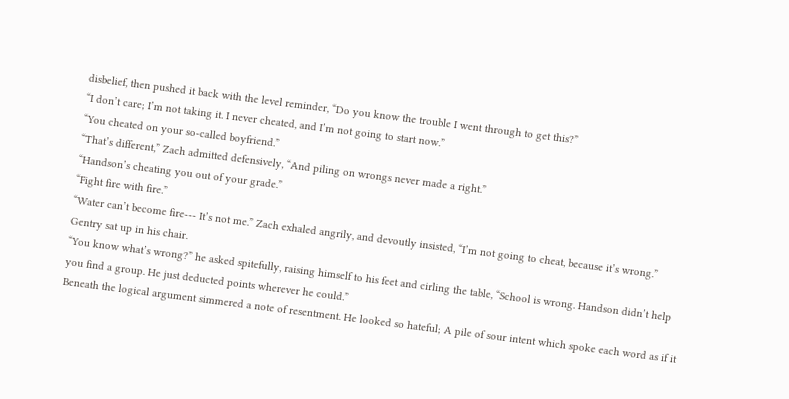disbelief, then pushed it back with the level reminder, “Do you know the trouble I went through to get this?”
“I don’t care; I’m not taking it. I never cheated, and I’m not going to start now.”
“You cheated on your so-called boyfriend.”
“That’s different,” Zach admitted defensively, “And piling on wrongs never made a right.”
“Handson’s cheating you out of your grade.”
“Fight fire with fire.”
“Water can’t become fire--- It’s not me.” Zach exhaled angrily, and devoutly insisted, “I’m not going to cheat, because it’s wrong.”
Gentry sat up in his chair.
“You know what’s wrong?” he asked spitefully, raising himself to his feet and cirling the table, “School is wrong. Handson didn’t help you find a group. He just deducted points wherever he could.”
Beneath the logical argument simmered a note of resentment. He looked so hateful; A pile of sour intent which spoke each word as if it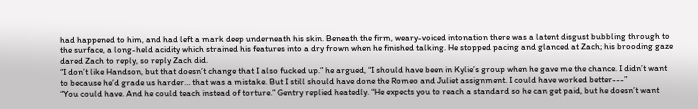had happened to him, and had left a mark deep underneath his skin. Beneath the firm, weary-voiced intonation there was a latent disgust bubbling through to the surface, a long-held acidity which strained his features into a dry frown when he finished talking. He stopped pacing and glanced at Zach; his brooding gaze dared Zach to reply, so reply Zach did.
“I don’t like Handson, but that doesn’t change that I also fucked up.” he argued, “I should have been in Kylie’s group when he gave me the chance. I didn’t want to because he’d grade us harder… that was a mistake. But I still should have done the Romeo and Juliet assignment. I could have worked better---”
“You could have. And he could teach instead of torture.” Gentry replied heatedly. “He expects you to reach a standard so he can get paid, but he doesn’t want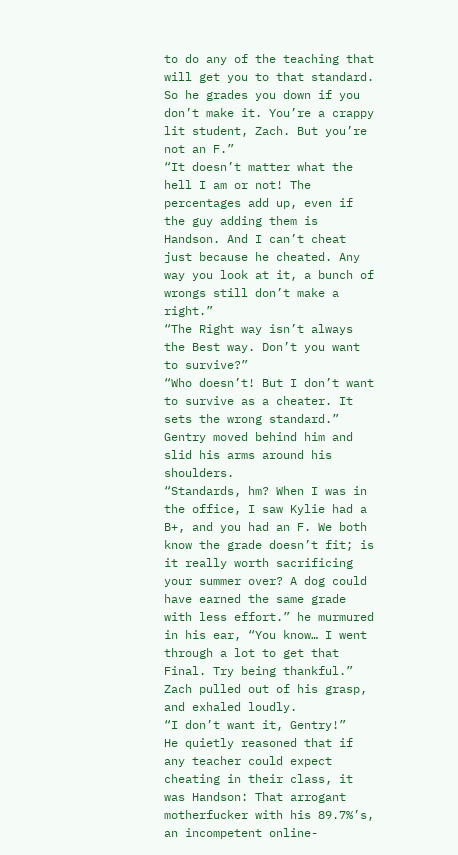to do any of the teaching that will get you to that standard. So he grades you down if you don’t make it. You’re a crappy lit student, Zach. But you’re not an F.”
“It doesn’t matter what the hell I am or not! The percentages add up, even if the guy adding them is Handson. And I can’t cheat just because he cheated. Any way you look at it, a bunch of wrongs still don’t make a right.”
“The Right way isn’t always the Best way. Don’t you want to survive?”
“Who doesn’t! But I don’t want to survive as a cheater. It sets the wrong standard.”
Gentry moved behind him and slid his arms around his shoulders.
“Standards, hm? When I was in the office, I saw Kylie had a B+, and you had an F. We both know the grade doesn’t fit; is it really worth sacrificing your summer over? A dog could have earned the same grade with less effort.” he murmured in his ear, “You know… I went through a lot to get that Final. Try being thankful.”
Zach pulled out of his grasp, and exhaled loudly.
“I don’t want it, Gentry!”
He quietly reasoned that if any teacher could expect cheating in their class, it was Handson: That arrogant motherfucker with his 89.7%’s, an incompetent online-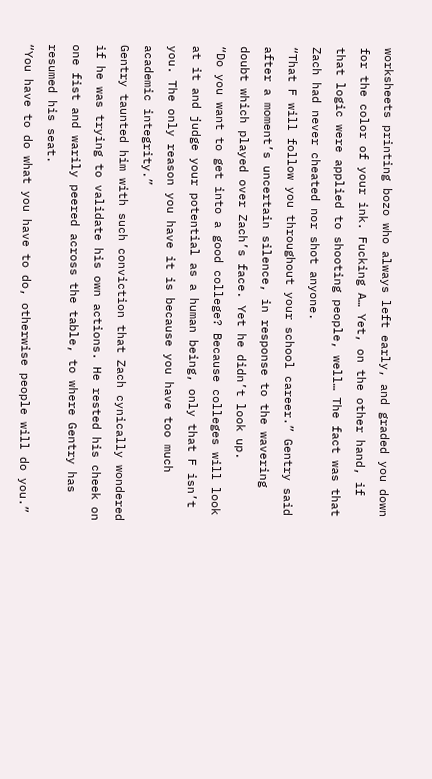worksheets printing bozo who always left early, and graded you down for the color of your ink. Fucking A… Yet, on the other hand, if that logic were applied to shooting people, well… The fact was that Zach had never cheated nor shot anyone.
“That F will follow you throughout your school career.” Gentry said after a moment’s uncertain silence, in response to the wavering doubt which played over Zach’s face. Yet he didn’t look up.
“Do you want to get into a good college? Because colleges will look at it and judge your potential as a human being, only that F isn’t you. The only reason you have it is because you have too much academic integrity.”
Gentry taunted him with such conviction that Zach cynically wondered if he was trying to validate his own actions. He rested his cheek on one fist and warily peered across the table, to where Gentry has resumed his seat.
“You have to do what you have to do, otherwise people will do you.”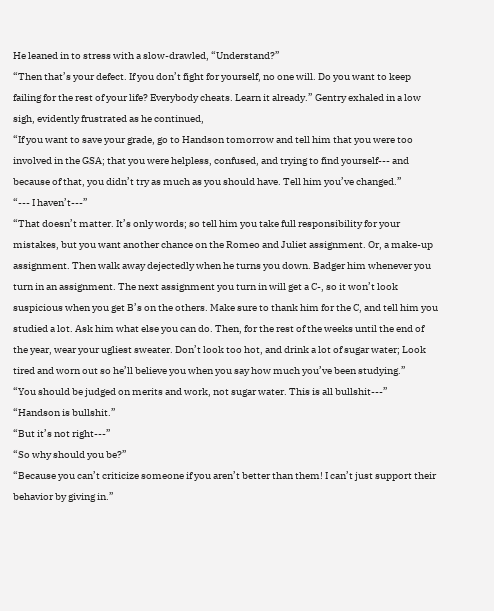He leaned in to stress with a slow-drawled, “Understand?”
“Then that’s your defect. If you don’t fight for yourself, no one will. Do you want to keep failing for the rest of your life? Everybody cheats. Learn it already.” Gentry exhaled in a low sigh, evidently frustrated as he continued,
“If you want to save your grade, go to Handson tomorrow and tell him that you were too involved in the GSA; that you were helpless, confused, and trying to find yourself--- and because of that, you didn’t try as much as you should have. Tell him you’ve changed.”
“--- I haven’t---”
“That doesn’t matter. It’s only words; so tell him you take full responsibility for your mistakes, but you want another chance on the Romeo and Juliet assignment. Or, a make-up assignment. Then walk away dejectedly when he turns you down. Badger him whenever you turn in an assignment. The next assignment you turn in will get a C-, so it won’t look suspicious when you get B’s on the others. Make sure to thank him for the C, and tell him you studied a lot. Ask him what else you can do. Then, for the rest of the weeks until the end of the year, wear your ugliest sweater. Don’t look too hot, and drink a lot of sugar water; Look tired and worn out so he’ll believe you when you say how much you’ve been studying.”
“You should be judged on merits and work, not sugar water. This is all bullshit---”
“Handson is bullshit.”
“But it’s not right---”
“So why should you be?”
“Because you can’t criticize someone if you aren’t better than them! I can’t just support their behavior by giving in.”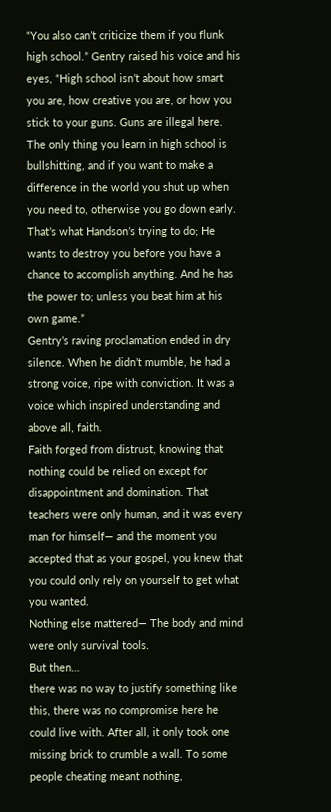“You also can’t criticize them if you flunk high school.” Gentry raised his voice and his eyes, “High school isn’t about how smart you are, how creative you are, or how you stick to your guns. Guns are illegal here. The only thing you learn in high school is bullshitting, and if you want to make a difference in the world you shut up when you need to, otherwise you go down early. That’s what Handson’s trying to do; He wants to destroy you before you have a chance to accomplish anything. And he has the power to; unless you beat him at his own game.”
Gentry’s raving proclamation ended in dry silence. When he didn’t mumble, he had a strong voice, ripe with conviction. It was a voice which inspired understanding and above all, faith.
Faith forged from distrust, knowing that nothing could be relied on except for disappointment and domination. That teachers were only human, and it was every man for himself— and the moment you accepted that as your gospel, you knew that you could only rely on yourself to get what you wanted.
Nothing else mattered— The body and mind were only survival tools.
But then…
there was no way to justify something like this, there was no compromise here he could live with. After all, it only took one missing brick to crumble a wall. To some people cheating meant nothing,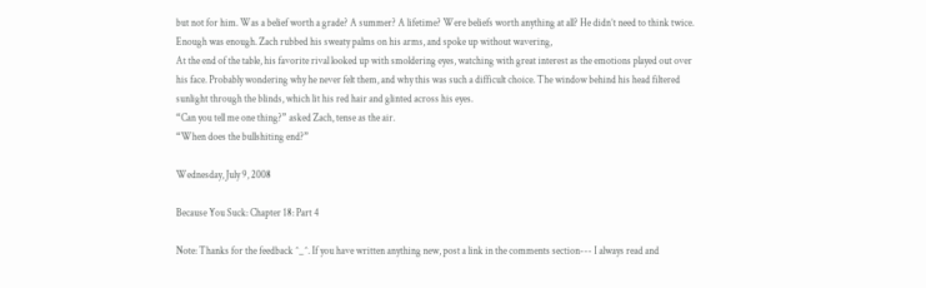but not for him. Was a belief worth a grade? A summer? A lifetime? Were beliefs worth anything at all? He didn’t need to think twice.
Enough was enough. Zach rubbed his sweaty palms on his arms, and spoke up without wavering,
At the end of the table, his favorite rival looked up with smoldering eyes, watching with great interest as the emotions played out over his face. Probably wondering why he never felt them, and why this was such a difficult choice. The window behind his head filtered sunlight through the blinds, which lit his red hair and glinted across his eyes.
“Can you tell me one thing?” asked Zach, tense as the air.
“When does the bullshiting end?”

Wednesday, July 9, 2008

Because You Suck: Chapter 18: Part 4

Note: Thanks for the feedback ^_^. If you have written anything new, post a link in the comments section--- I always read and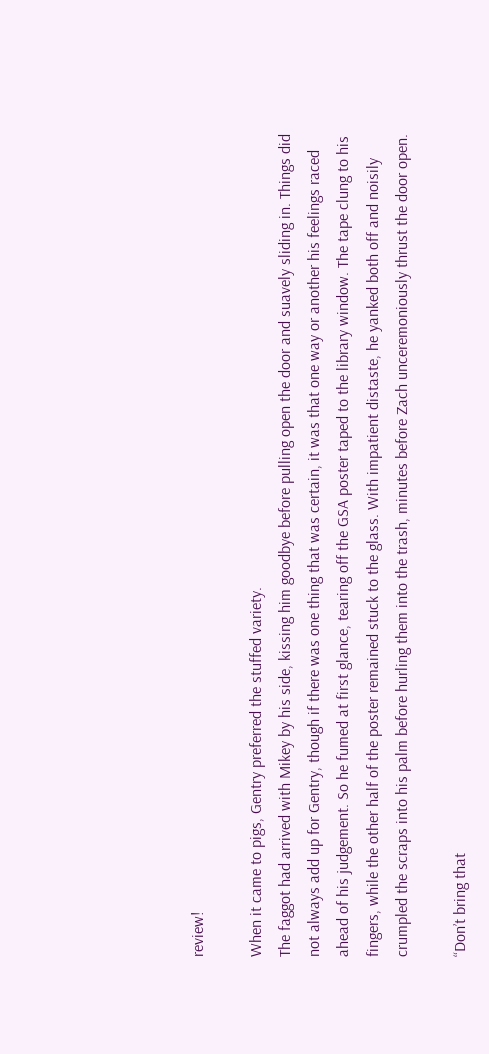review!

When it came to pigs, Gentry preferred the stuffed variety.
The faggot had arrived with Mikey by his side, kissing him goodbye before pulling open the door and suavely sliding in. Things did not always add up for Gentry, though if there was one thing that was certain, it was that one way or another his feelings raced ahead of his judgement. So he fumed at first glance, tearing off the GSA poster taped to the library window. The tape clung to his fingers, while the other half of the poster remained stuck to the glass. With impatient distaste, he yanked both off and noisily crumpled the scraps into his palm before hurling them into the trash, minutes before Zach unceremoniously thrust the door open.

“Don’t bring that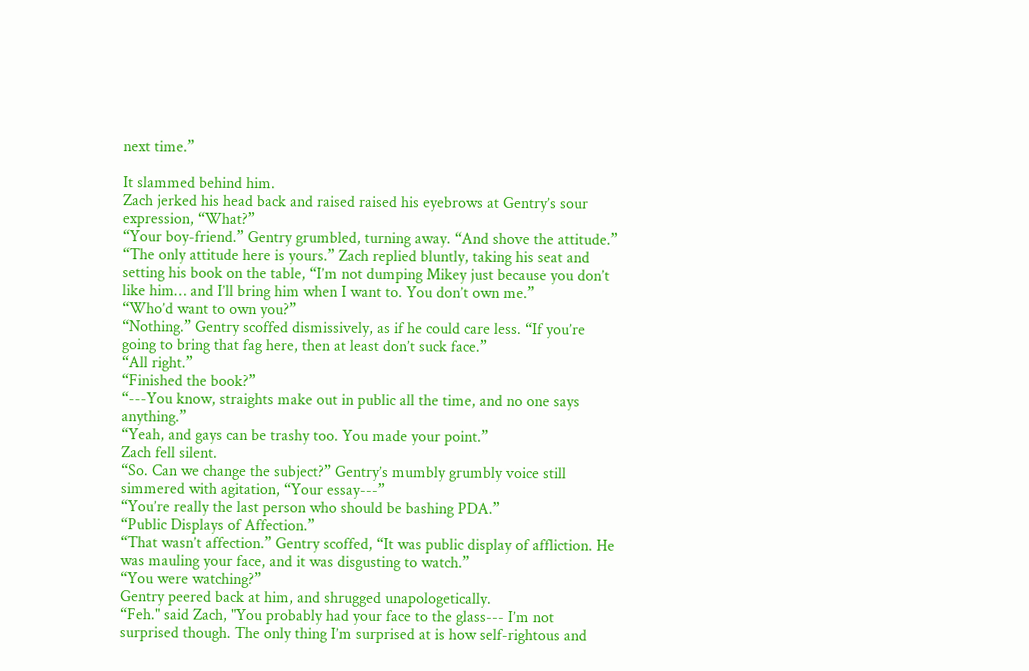next time.”

It slammed behind him.
Zach jerked his head back and raised raised his eyebrows at Gentry’s sour expression, “What?”
“Your boy-friend.” Gentry grumbled, turning away. “And shove the attitude.”
“The only attitude here is yours.” Zach replied bluntly, taking his seat and setting his book on the table, “I’m not dumping Mikey just because you don’t like him… and I’ll bring him when I want to. You don’t own me.”
“Who’d want to own you?”
“Nothing.” Gentry scoffed dismissively, as if he could care less. “If you’re going to bring that fag here, then at least don’t suck face.”
“All right.”
“Finished the book?”
“---You know, straights make out in public all the time, and no one says anything.”
“Yeah, and gays can be trashy too. You made your point.”
Zach fell silent.
“So. Can we change the subject?” Gentry’s mumbly grumbly voice still simmered with agitation, “Your essay---”
“You’re really the last person who should be bashing PDA.”
“Public Displays of Affection.”
“That wasn’t affection.” Gentry scoffed, “It was public display of affliction. He was mauling your face, and it was disgusting to watch.”
“You were watching?”
Gentry peered back at him, and shrugged unapologetically.
“Feh." said Zach, "You probably had your face to the glass--- I’m not surprised though. The only thing I’m surprised at is how self-rightous and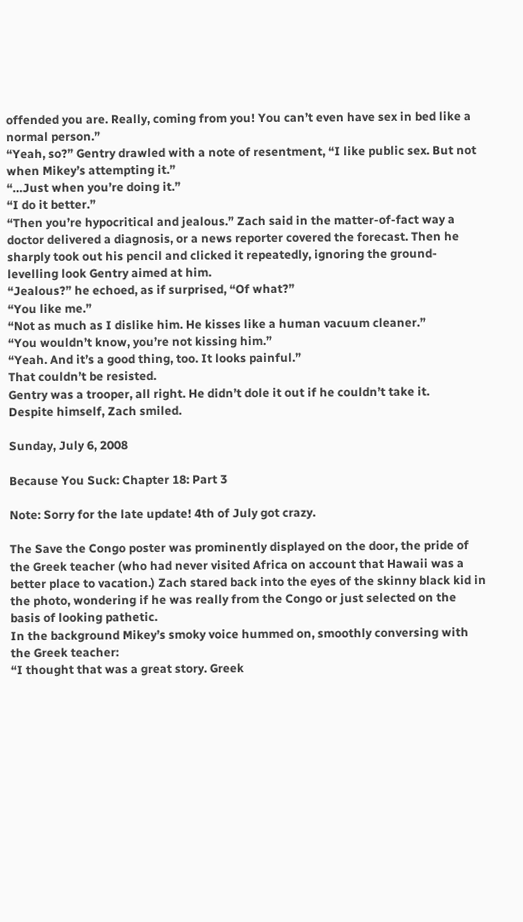offended you are. Really, coming from you! You can’t even have sex in bed like a normal person.”
“Yeah, so?” Gentry drawled with a note of resentment, “I like public sex. But not when Mikey’s attempting it.”
“…Just when you’re doing it.”
“I do it better.”
“Then you’re hypocritical and jealous.” Zach said in the matter-of-fact way a doctor delivered a diagnosis, or a news reporter covered the forecast. Then he sharply took out his pencil and clicked it repeatedly, ignoring the ground-levelling look Gentry aimed at him.
“Jealous?” he echoed, as if surprised, “Of what?”
“You like me.”
“Not as much as I dislike him. He kisses like a human vacuum cleaner.”
“You wouldn’t know, you’re not kissing him.”
“Yeah. And it’s a good thing, too. It looks painful.”
That couldn’t be resisted.
Gentry was a trooper, all right. He didn’t dole it out if he couldn’t take it.
Despite himself, Zach smiled.

Sunday, July 6, 2008

Because You Suck: Chapter 18: Part 3

Note: Sorry for the late update! 4th of July got crazy.

The Save the Congo poster was prominently displayed on the door, the pride of the Greek teacher (who had never visited Africa on account that Hawaii was a better place to vacation.) Zach stared back into the eyes of the skinny black kid in the photo, wondering if he was really from the Congo or just selected on the basis of looking pathetic.
In the background Mikey’s smoky voice hummed on, smoothly conversing with the Greek teacher:
“I thought that was a great story. Greek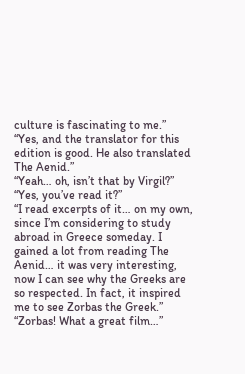culture is fascinating to me.”
“Yes, and the translator for this edition is good. He also translated The Aenid.”
“Yeah… oh, isn’t that by Virgil?”
“Yes, you’ve read it?”
“I read excerpts of it… on my own, since I’m considering to study abroad in Greece someday. I gained a lot from reading The Aenid… it was very interesting, now I can see why the Greeks are so respected. In fact, it inspired me to see Zorbas the Greek.”
“Zorbas! What a great film…”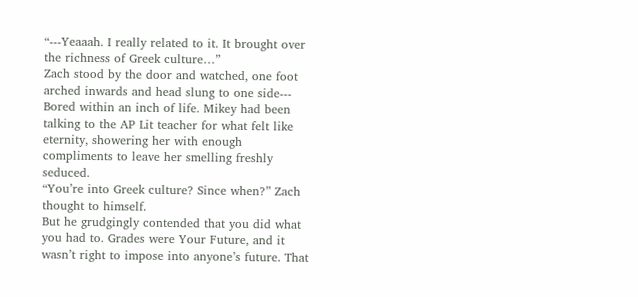“---Yeaaah. I really related to it. It brought over the richness of Greek culture…”
Zach stood by the door and watched, one foot arched inwards and head slung to one side--- Bored within an inch of life. Mikey had been talking to the AP Lit teacher for what felt like eternity, showering her with enough compliments to leave her smelling freshly seduced.
“You’re into Greek culture? Since when?” Zach thought to himself.
But he grudgingly contended that you did what you had to. Grades were Your Future, and it wasn’t right to impose into anyone’s future. That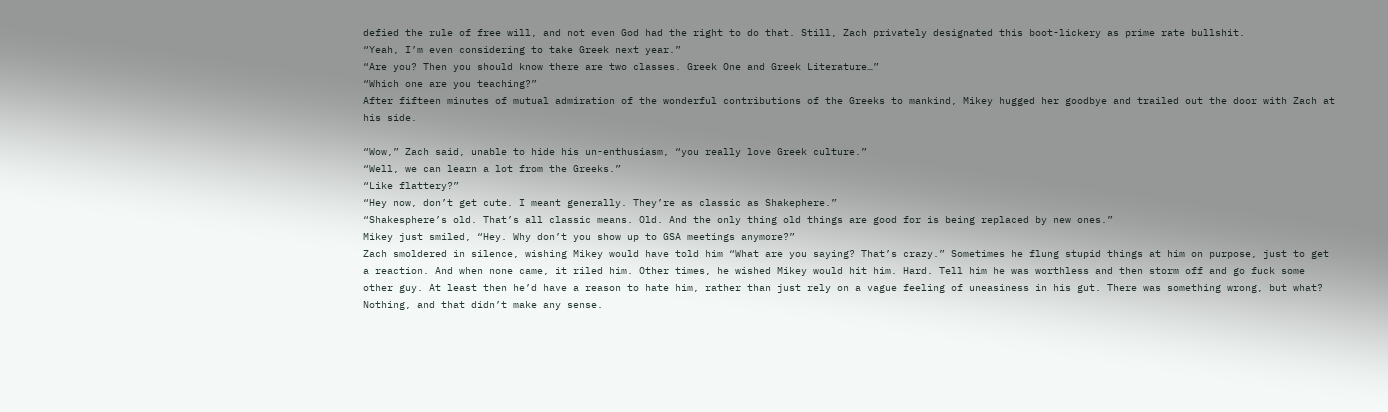defied the rule of free will, and not even God had the right to do that. Still, Zach privately designated this boot-lickery as prime rate bullshit.
“Yeah, I’m even considering to take Greek next year.”
“Are you? Then you should know there are two classes. Greek One and Greek Literature…”
“Which one are you teaching?”
After fifteen minutes of mutual admiration of the wonderful contributions of the Greeks to mankind, Mikey hugged her goodbye and trailed out the door with Zach at his side.

“Wow,” Zach said, unable to hide his un-enthusiasm, “you really love Greek culture.”
“Well, we can learn a lot from the Greeks.”
“Like flattery?”
“Hey now, don’t get cute. I meant generally. They’re as classic as Shakephere.”
“Shakesphere’s old. That’s all classic means. Old. And the only thing old things are good for is being replaced by new ones.”
Mikey just smiled, “Hey. Why don’t you show up to GSA meetings anymore?”
Zach smoldered in silence, wishing Mikey would have told him “What are you saying? That’s crazy.” Sometimes he flung stupid things at him on purpose, just to get a reaction. And when none came, it riled him. Other times, he wished Mikey would hit him. Hard. Tell him he was worthless and then storm off and go fuck some other guy. At least then he’d have a reason to hate him, rather than just rely on a vague feeling of uneasiness in his gut. There was something wrong, but what? Nothing, and that didn’t make any sense.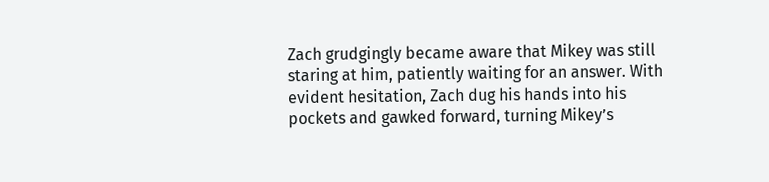Zach grudgingly became aware that Mikey was still staring at him, patiently waiting for an answer. With evident hesitation, Zach dug his hands into his pockets and gawked forward, turning Mikey’s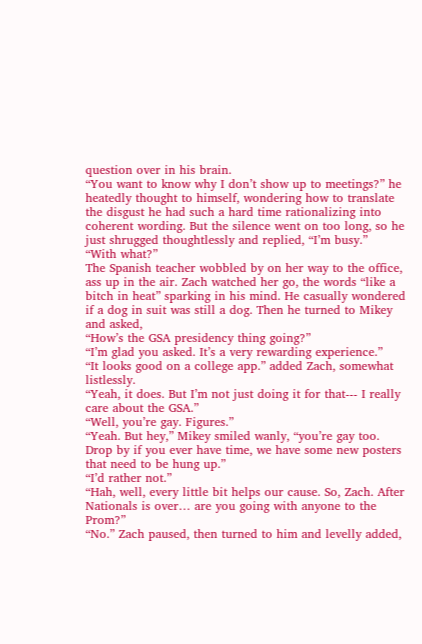question over in his brain.
“You want to know why I don’t show up to meetings?” he heatedly thought to himself, wondering how to translate the disgust he had such a hard time rationalizing into coherent wording. But the silence went on too long, so he just shrugged thoughtlessly and replied, “I’m busy.”
“With what?”
The Spanish teacher wobbled by on her way to the office, ass up in the air. Zach watched her go, the words “like a bitch in heat” sparking in his mind. He casually wondered if a dog in suit was still a dog. Then he turned to Mikey and asked,
“How’s the GSA presidency thing going?”
“I’m glad you asked. It’s a very rewarding experience.”
“It looks good on a college app.” added Zach, somewhat listlessly.
“Yeah, it does. But I’m not just doing it for that--- I really care about the GSA.”
“Well, you’re gay. Figures.”
“Yeah. But hey,” Mikey smiled wanly, “you’re gay too. Drop by if you ever have time, we have some new posters that need to be hung up.”
“I’d rather not.”
“Hah, well, every little bit helps our cause. So, Zach. After Nationals is over… are you going with anyone to the Prom?”
“No.” Zach paused, then turned to him and levelly added,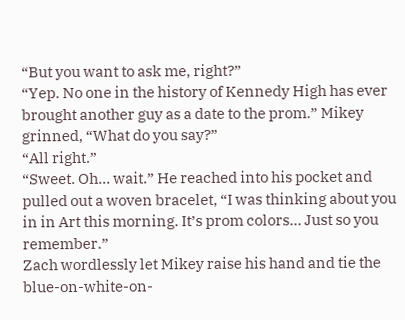“But you want to ask me, right?”
“Yep. No one in the history of Kennedy High has ever brought another guy as a date to the prom.” Mikey grinned, “What do you say?”
“All right.”
“Sweet. Oh… wait.” He reached into his pocket and pulled out a woven bracelet, “I was thinking about you in in Art this morning. It’s prom colors… Just so you remember.”
Zach wordlessly let Mikey raise his hand and tie the blue-on-white-on-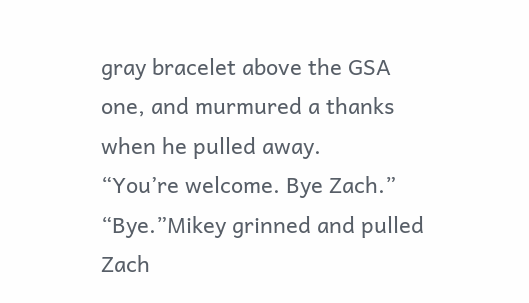gray bracelet above the GSA one, and murmured a thanks when he pulled away.
“You’re welcome. Bye Zach.”
“Bye.”Mikey grinned and pulled Zach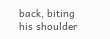back, biting his shoulder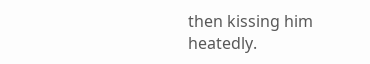then kissing him heatedly.